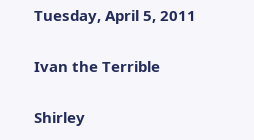Tuesday, April 5, 2011

Ivan the Terrible

Shirley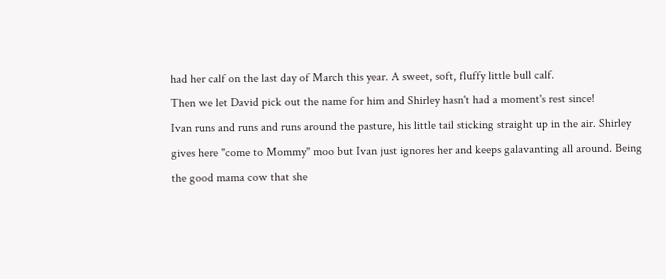had her calf on the last day of March this year. A sweet, soft, fluffy little bull calf.
Then we let David pick out the name for him and Shirley hasn't had a moment's rest since!
Ivan runs and runs and runs around the pasture, his little tail sticking straight up in the air. Shirley gives here "come to Mommy" moo but Ivan just ignores her and keeps galavanting all around. Being the good mama cow that she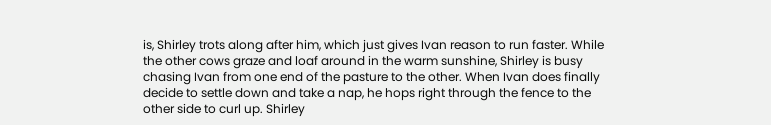is, Shirley trots along after him, which just gives Ivan reason to run faster. While the other cows graze and loaf around in the warm sunshine, Shirley is busy chasing Ivan from one end of the pasture to the other. When Ivan does finally decide to settle down and take a nap, he hops right through the fence to the other side to curl up. Shirley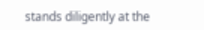stands diligently at the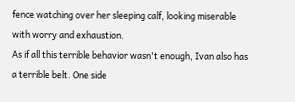fence watching over her sleeping calf, looking miserable with worry and exhaustion.
As if all this terrible behavior wasn't enough, Ivan also has a terrible belt. One side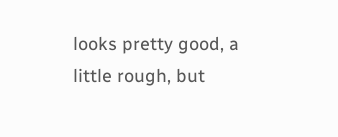looks pretty good, a little rough, but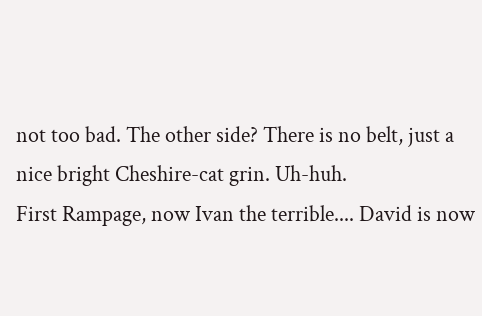not too bad. The other side? There is no belt, just a nice bright Cheshire-cat grin. Uh-huh.
First Rampage, now Ivan the terrible.... David is now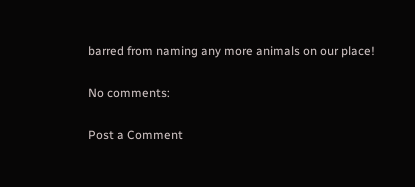barred from naming any more animals on our place!

No comments:

Post a Comment